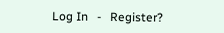Log In   -   Register?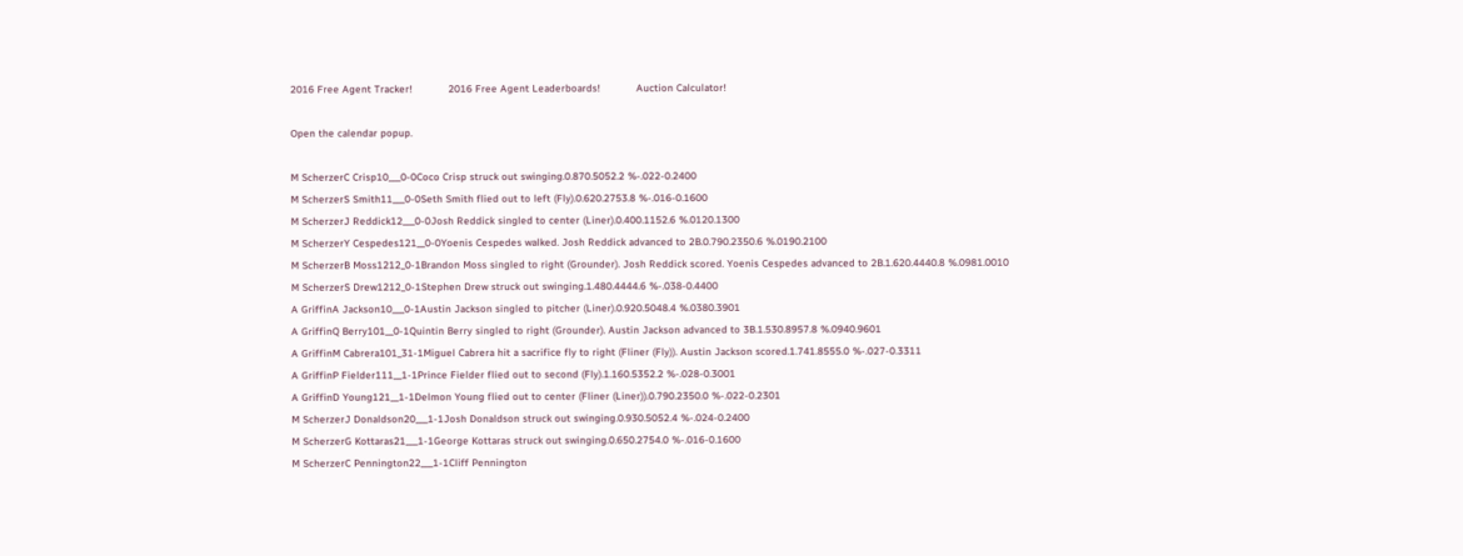2016 Free Agent Tracker!            2016 Free Agent Leaderboards!            Auction Calculator!

Open the calendar popup.

M ScherzerC Crisp10___0-0Coco Crisp struck out swinging.0.870.5052.2 %-.022-0.2400
M ScherzerS Smith11___0-0Seth Smith flied out to left (Fly).0.620.2753.8 %-.016-0.1600
M ScherzerJ Reddick12___0-0Josh Reddick singled to center (Liner).0.400.1152.6 %.0120.1300
M ScherzerY Cespedes121__0-0Yoenis Cespedes walked. Josh Reddick advanced to 2B.0.790.2350.6 %.0190.2100
M ScherzerB Moss1212_0-1Brandon Moss singled to right (Grounder). Josh Reddick scored. Yoenis Cespedes advanced to 2B.1.620.4440.8 %.0981.0010
M ScherzerS Drew1212_0-1Stephen Drew struck out swinging.1.480.4444.6 %-.038-0.4400
A GriffinA Jackson10___0-1Austin Jackson singled to pitcher (Liner).0.920.5048.4 %.0380.3901
A GriffinQ Berry101__0-1Quintin Berry singled to right (Grounder). Austin Jackson advanced to 3B.1.530.8957.8 %.0940.9601
A GriffinM Cabrera101_31-1Miguel Cabrera hit a sacrifice fly to right (Fliner (Fly)). Austin Jackson scored.1.741.8555.0 %-.027-0.3311
A GriffinP Fielder111__1-1Prince Fielder flied out to second (Fly).1.160.5352.2 %-.028-0.3001
A GriffinD Young121__1-1Delmon Young flied out to center (Fliner (Liner)).0.790.2350.0 %-.022-0.2301
M ScherzerJ Donaldson20___1-1Josh Donaldson struck out swinging.0.930.5052.4 %-.024-0.2400
M ScherzerG Kottaras21___1-1George Kottaras struck out swinging.0.650.2754.0 %-.016-0.1600
M ScherzerC Pennington22___1-1Cliff Pennington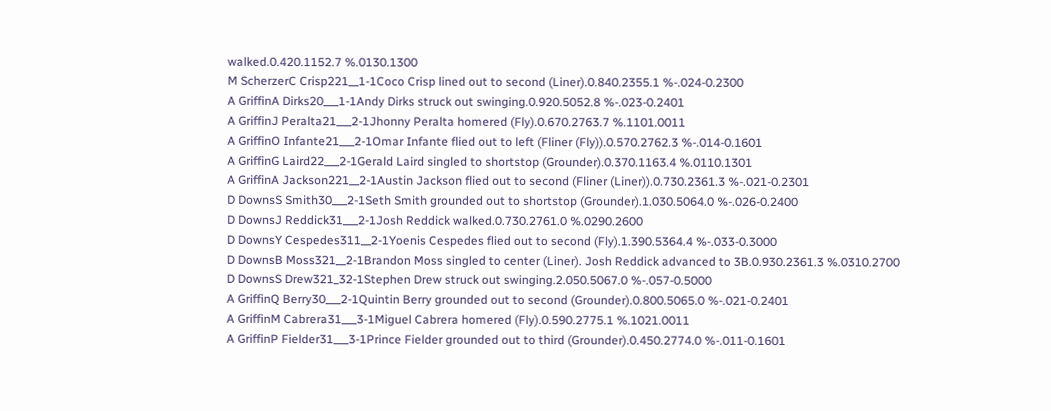walked.0.420.1152.7 %.0130.1300
M ScherzerC Crisp221__1-1Coco Crisp lined out to second (Liner).0.840.2355.1 %-.024-0.2300
A GriffinA Dirks20___1-1Andy Dirks struck out swinging.0.920.5052.8 %-.023-0.2401
A GriffinJ Peralta21___2-1Jhonny Peralta homered (Fly).0.670.2763.7 %.1101.0011
A GriffinO Infante21___2-1Omar Infante flied out to left (Fliner (Fly)).0.570.2762.3 %-.014-0.1601
A GriffinG Laird22___2-1Gerald Laird singled to shortstop (Grounder).0.370.1163.4 %.0110.1301
A GriffinA Jackson221__2-1Austin Jackson flied out to second (Fliner (Liner)).0.730.2361.3 %-.021-0.2301
D DownsS Smith30___2-1Seth Smith grounded out to shortstop (Grounder).1.030.5064.0 %-.026-0.2400
D DownsJ Reddick31___2-1Josh Reddick walked.0.730.2761.0 %.0290.2600
D DownsY Cespedes311__2-1Yoenis Cespedes flied out to second (Fly).1.390.5364.4 %-.033-0.3000
D DownsB Moss321__2-1Brandon Moss singled to center (Liner). Josh Reddick advanced to 3B.0.930.2361.3 %.0310.2700
D DownsS Drew321_32-1Stephen Drew struck out swinging.2.050.5067.0 %-.057-0.5000
A GriffinQ Berry30___2-1Quintin Berry grounded out to second (Grounder).0.800.5065.0 %-.021-0.2401
A GriffinM Cabrera31___3-1Miguel Cabrera homered (Fly).0.590.2775.1 %.1021.0011
A GriffinP Fielder31___3-1Prince Fielder grounded out to third (Grounder).0.450.2774.0 %-.011-0.1601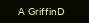A GriffinD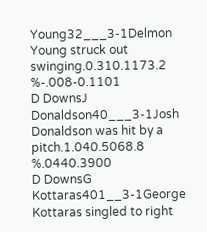Young32___3-1Delmon Young struck out swinging.0.310.1173.2 %-.008-0.1101
D DownsJ Donaldson40___3-1Josh Donaldson was hit by a pitch.1.040.5068.8 %.0440.3900
D DownsG Kottaras401__3-1George Kottaras singled to right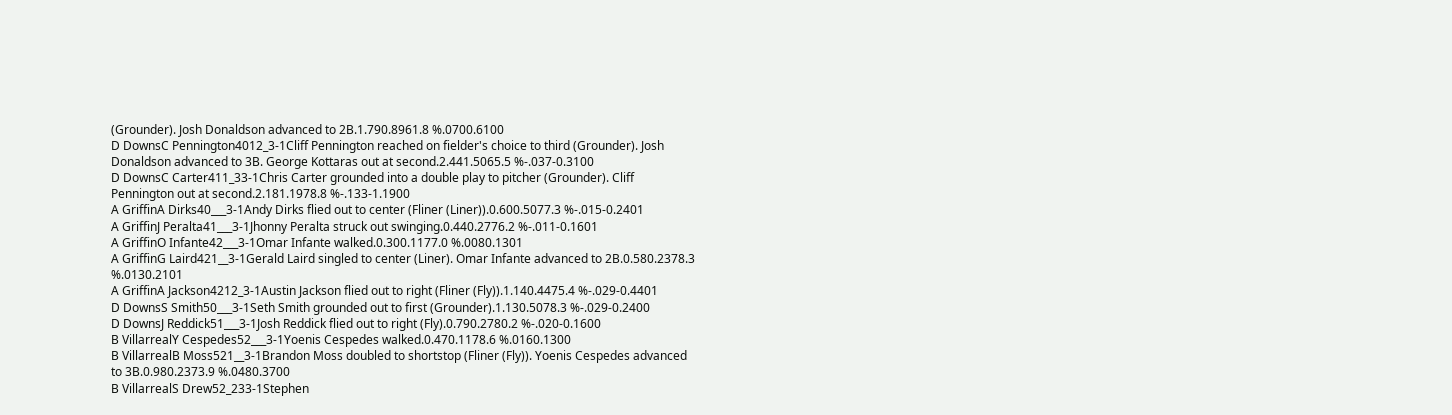(Grounder). Josh Donaldson advanced to 2B.1.790.8961.8 %.0700.6100
D DownsC Pennington4012_3-1Cliff Pennington reached on fielder's choice to third (Grounder). Josh Donaldson advanced to 3B. George Kottaras out at second.2.441.5065.5 %-.037-0.3100
D DownsC Carter411_33-1Chris Carter grounded into a double play to pitcher (Grounder). Cliff Pennington out at second.2.181.1978.8 %-.133-1.1900
A GriffinA Dirks40___3-1Andy Dirks flied out to center (Fliner (Liner)).0.600.5077.3 %-.015-0.2401
A GriffinJ Peralta41___3-1Jhonny Peralta struck out swinging.0.440.2776.2 %-.011-0.1601
A GriffinO Infante42___3-1Omar Infante walked.0.300.1177.0 %.0080.1301
A GriffinG Laird421__3-1Gerald Laird singled to center (Liner). Omar Infante advanced to 2B.0.580.2378.3 %.0130.2101
A GriffinA Jackson4212_3-1Austin Jackson flied out to right (Fliner (Fly)).1.140.4475.4 %-.029-0.4401
D DownsS Smith50___3-1Seth Smith grounded out to first (Grounder).1.130.5078.3 %-.029-0.2400
D DownsJ Reddick51___3-1Josh Reddick flied out to right (Fly).0.790.2780.2 %-.020-0.1600
B VillarrealY Cespedes52___3-1Yoenis Cespedes walked.0.470.1178.6 %.0160.1300
B VillarrealB Moss521__3-1Brandon Moss doubled to shortstop (Fliner (Fly)). Yoenis Cespedes advanced to 3B.0.980.2373.9 %.0480.3700
B VillarrealS Drew52_233-1Stephen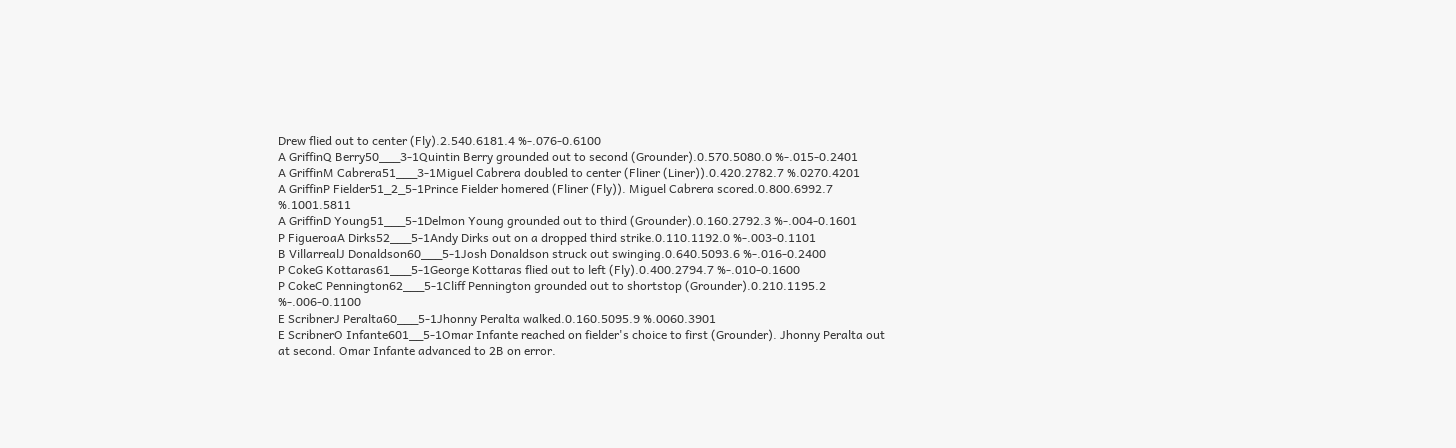Drew flied out to center (Fly).2.540.6181.4 %-.076-0.6100
A GriffinQ Berry50___3-1Quintin Berry grounded out to second (Grounder).0.570.5080.0 %-.015-0.2401
A GriffinM Cabrera51___3-1Miguel Cabrera doubled to center (Fliner (Liner)).0.420.2782.7 %.0270.4201
A GriffinP Fielder51_2_5-1Prince Fielder homered (Fliner (Fly)). Miguel Cabrera scored.0.800.6992.7 %.1001.5811
A GriffinD Young51___5-1Delmon Young grounded out to third (Grounder).0.160.2792.3 %-.004-0.1601
P FigueroaA Dirks52___5-1Andy Dirks out on a dropped third strike.0.110.1192.0 %-.003-0.1101
B VillarrealJ Donaldson60___5-1Josh Donaldson struck out swinging.0.640.5093.6 %-.016-0.2400
P CokeG Kottaras61___5-1George Kottaras flied out to left (Fly).0.400.2794.7 %-.010-0.1600
P CokeC Pennington62___5-1Cliff Pennington grounded out to shortstop (Grounder).0.210.1195.2 %-.006-0.1100
E ScribnerJ Peralta60___5-1Jhonny Peralta walked.0.160.5095.9 %.0060.3901
E ScribnerO Infante601__5-1Omar Infante reached on fielder's choice to first (Grounder). Jhonny Peralta out at second. Omar Infante advanced to 2B on error.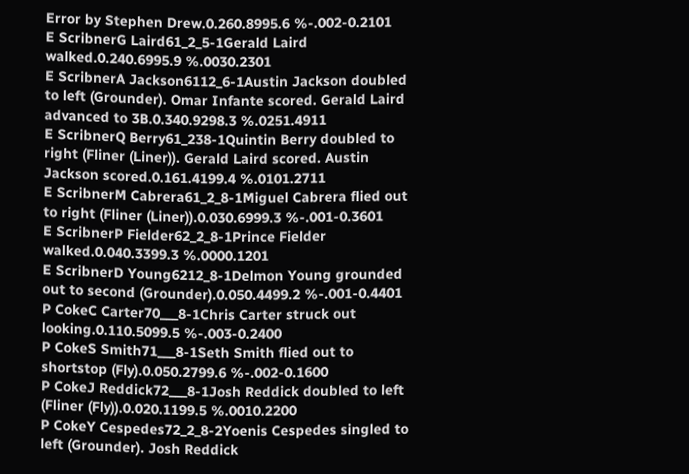Error by Stephen Drew.0.260.8995.6 %-.002-0.2101
E ScribnerG Laird61_2_5-1Gerald Laird walked.0.240.6995.9 %.0030.2301
E ScribnerA Jackson6112_6-1Austin Jackson doubled to left (Grounder). Omar Infante scored. Gerald Laird advanced to 3B.0.340.9298.3 %.0251.4911
E ScribnerQ Berry61_238-1Quintin Berry doubled to right (Fliner (Liner)). Gerald Laird scored. Austin Jackson scored.0.161.4199.4 %.0101.2711
E ScribnerM Cabrera61_2_8-1Miguel Cabrera flied out to right (Fliner (Liner)).0.030.6999.3 %-.001-0.3601
E ScribnerP Fielder62_2_8-1Prince Fielder walked.0.040.3399.3 %.0000.1201
E ScribnerD Young6212_8-1Delmon Young grounded out to second (Grounder).0.050.4499.2 %-.001-0.4401
P CokeC Carter70___8-1Chris Carter struck out looking.0.110.5099.5 %-.003-0.2400
P CokeS Smith71___8-1Seth Smith flied out to shortstop (Fly).0.050.2799.6 %-.002-0.1600
P CokeJ Reddick72___8-1Josh Reddick doubled to left (Fliner (Fly)).0.020.1199.5 %.0010.2200
P CokeY Cespedes72_2_8-2Yoenis Cespedes singled to left (Grounder). Josh Reddick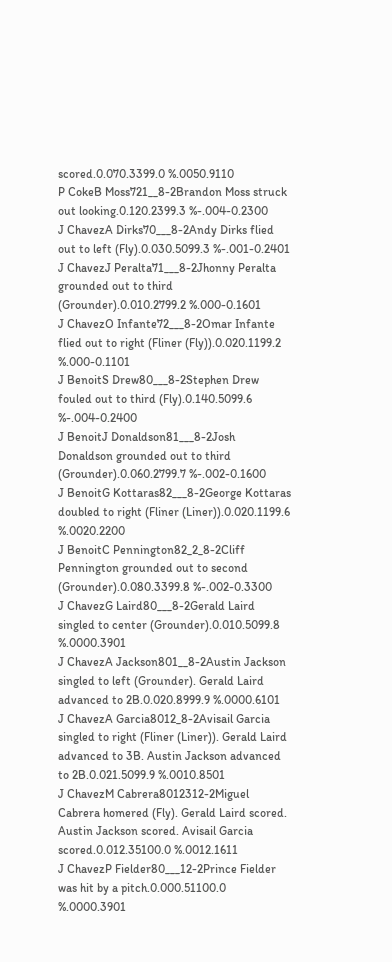scored.0.070.3399.0 %.0050.9110
P CokeB Moss721__8-2Brandon Moss struck out looking.0.120.2399.3 %-.004-0.2300
J ChavezA Dirks70___8-2Andy Dirks flied out to left (Fly).0.030.5099.3 %-.001-0.2401
J ChavezJ Peralta71___8-2Jhonny Peralta grounded out to third (Grounder).0.010.2799.2 %.000-0.1601
J ChavezO Infante72___8-2Omar Infante flied out to right (Fliner (Fly)).0.020.1199.2 %.000-0.1101
J BenoitS Drew80___8-2Stephen Drew fouled out to third (Fly).0.140.5099.6 %-.004-0.2400
J BenoitJ Donaldson81___8-2Josh Donaldson grounded out to third (Grounder).0.060.2799.7 %-.002-0.1600
J BenoitG Kottaras82___8-2George Kottaras doubled to right (Fliner (Liner)).0.020.1199.6 %.0020.2200
J BenoitC Pennington82_2_8-2Cliff Pennington grounded out to second (Grounder).0.080.3399.8 %-.002-0.3300
J ChavezG Laird80___8-2Gerald Laird singled to center (Grounder).0.010.5099.8 %.0000.3901
J ChavezA Jackson801__8-2Austin Jackson singled to left (Grounder). Gerald Laird advanced to 2B.0.020.8999.9 %.0000.6101
J ChavezA Garcia8012_8-2Avisail Garcia singled to right (Fliner (Liner)). Gerald Laird advanced to 3B. Austin Jackson advanced to 2B.0.021.5099.9 %.0010.8501
J ChavezM Cabrera8012312-2Miguel Cabrera homered (Fly). Gerald Laird scored. Austin Jackson scored. Avisail Garcia scored.0.012.35100.0 %.0012.1611
J ChavezP Fielder80___12-2Prince Fielder was hit by a pitch.0.000.51100.0 %.0000.3901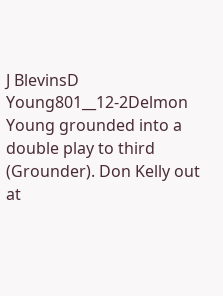J BlevinsD Young801__12-2Delmon Young grounded into a double play to third (Grounder). Don Kelly out at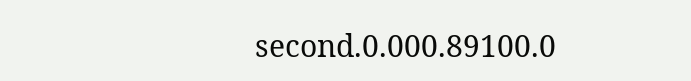second.0.000.89100.0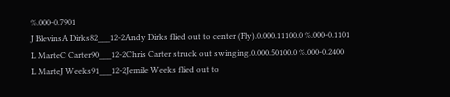%.000-0.7901
J BlevinsA Dirks82___12-2Andy Dirks flied out to center (Fly).0.000.11100.0 %.000-0.1101
L MarteC Carter90___12-2Chris Carter struck out swinging.0.000.50100.0 %.000-0.2400
L MarteJ Weeks91___12-2Jemile Weeks flied out to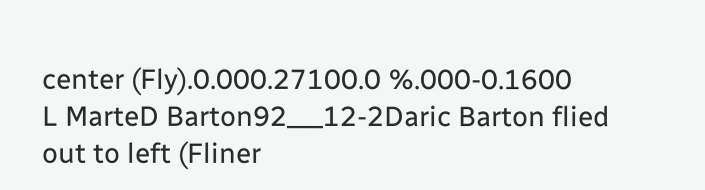center (Fly).0.000.27100.0 %.000-0.1600
L MarteD Barton92___12-2Daric Barton flied out to left (Fliner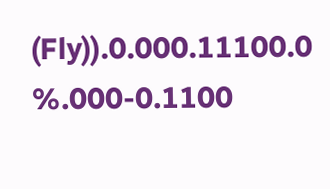(Fly)).0.000.11100.0 %.000-0.1100